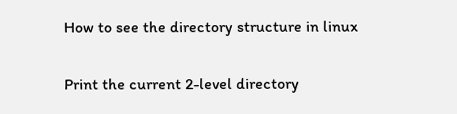How to see the directory structure in linux


Print the current 2-level directory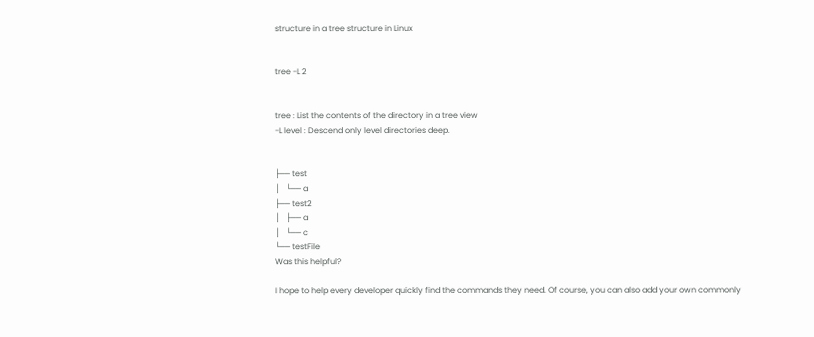structure in a tree structure in Linux


tree -L 2


tree : List the contents of the directory in a tree view
-L level : Descend only level directories deep.


├── test
│   └── a
├── test2
│   ├── a
│   └── c
└── testFile
Was this helpful?

I hope to help every developer quickly find the commands they need. Of course, you can also add your own commonly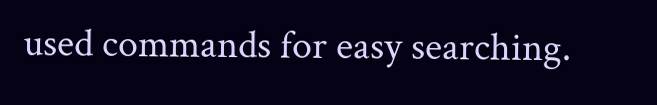used commands for easy searching.